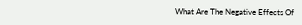What Are The Negative Effects Of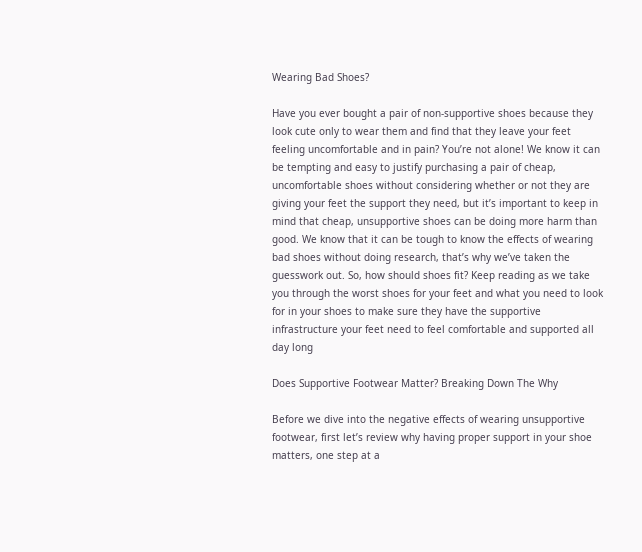Wearing Bad Shoes?

Have you ever bought a pair of non-supportive shoes because they look cute only to wear them and find that they leave your feet feeling uncomfortable and in pain? You’re not alone! We know it can be tempting and easy to justify purchasing a pair of cheap, uncomfortable shoes without considering whether or not they are giving your feet the support they need, but it’s important to keep in mind that cheap, unsupportive shoes can be doing more harm than good. We know that it can be tough to know the effects of wearing bad shoes without doing research, that’s why we’ve taken the guesswork out. So, how should shoes fit? Keep reading as we take you through the worst shoes for your feet and what you need to look for in your shoes to make sure they have the supportive infrastructure your feet need to feel comfortable and supported all day long

Does Supportive Footwear Matter? Breaking Down The Why

Before we dive into the negative effects of wearing unsupportive footwear, first let’s review why having proper support in your shoe matters, one step at a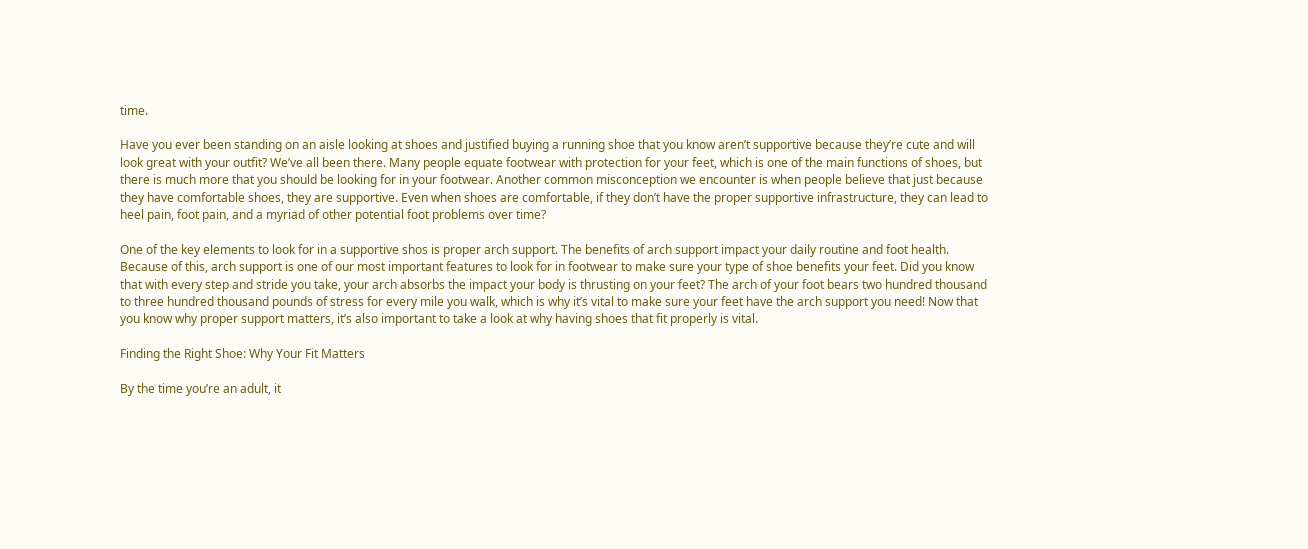time.

Have you ever been standing on an aisle looking at shoes and justified buying a running shoe that you know aren’t supportive because they’re cute and will look great with your outfit? We’ve all been there. Many people equate footwear with protection for your feet, which is one of the main functions of shoes, but there is much more that you should be looking for in your footwear. Another common misconception we encounter is when people believe that just because they have comfortable shoes, they are supportive. Even when shoes are comfortable, if they don’t have the proper supportive infrastructure, they can lead to heel pain, foot pain, and a myriad of other potential foot problems over time?

One of the key elements to look for in a supportive shos is proper arch support. The benefits of arch support impact your daily routine and foot health. Because of this, arch support is one of our most important features to look for in footwear to make sure your type of shoe benefits your feet. Did you know that with every step and stride you take, your arch absorbs the impact your body is thrusting on your feet? The arch of your foot bears two hundred thousand to three hundred thousand pounds of stress for every mile you walk, which is why it’s vital to make sure your feet have the arch support you need! Now that you know why proper support matters, it’s also important to take a look at why having shoes that fit properly is vital.

Finding the Right Shoe: Why Your Fit Matters

By the time you’re an adult, it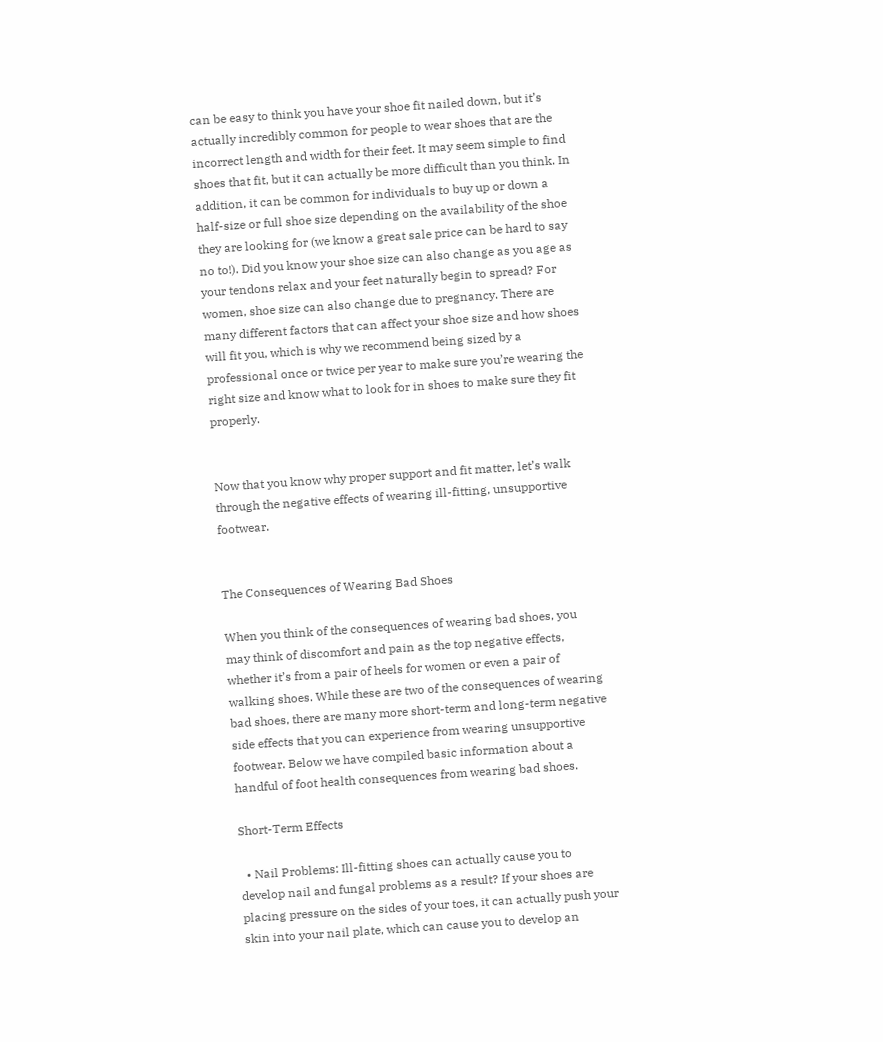can be easy to think you have your shoe fit nailed down, but it’s actually incredibly common for people to wear shoes that are the incorrect length and width for their feet. It may seem simple to find shoes that fit, but it can actually be more difficult than you think. In addition, it can be common for individuals to buy up or down a half-size or full shoe size depending on the availability of the shoe they are looking for (we know a great sale price can be hard to say no to!). Did you know your shoe size can also change as you age as your tendons relax and your feet naturally begin to spread? For women, shoe size can also change due to pregnancy. There are many different factors that can affect your shoe size and how shoes will fit you, which is why we recommend being sized by a professional once or twice per year to make sure you’re wearing the right size and know what to look for in shoes to make sure they fit properly.


Now that you know why proper support and fit matter, let’s walk through the negative effects of wearing ill-fitting, unsupportive footwear.


The Consequences of Wearing Bad Shoes

When you think of the consequences of wearing bad shoes, you may think of discomfort and pain as the top negative effects, whether it’s from a pair of heels for women or even a pair of walking shoes. While these are two of the consequences of wearing bad shoes, there are many more short-term and long-term negative side effects that you can experience from wearing unsupportive footwear. Below we have compiled basic information about a handful of foot health consequences from wearing bad shoes.

Short-Term Effects

  • Nail Problems: Ill-fitting shoes can actually cause you to develop nail and fungal problems as a result? If your shoes are placing pressure on the sides of your toes, it can actually push your skin into your nail plate, which can cause you to develop an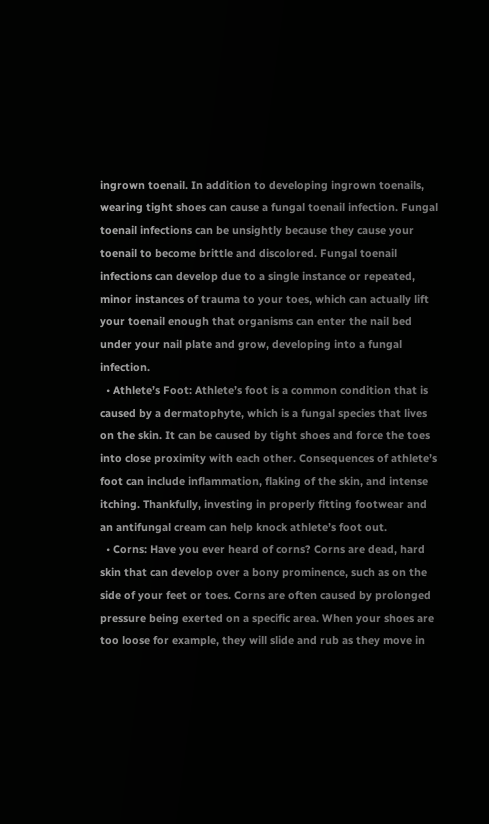ingrown toenail. In addition to developing ingrown toenails, wearing tight shoes can cause a fungal toenail infection. Fungal toenail infections can be unsightly because they cause your toenail to become brittle and discolored. Fungal toenail infections can develop due to a single instance or repeated, minor instances of trauma to your toes, which can actually lift your toenail enough that organisms can enter the nail bed under your nail plate and grow, developing into a fungal infection.
  • Athlete’s Foot: Athlete’s foot is a common condition that is caused by a dermatophyte, which is a fungal species that lives on the skin. It can be caused by tight shoes and force the toes into close proximity with each other. Consequences of athlete’s foot can include inflammation, flaking of the skin, and intense itching. Thankfully, investing in properly fitting footwear and an antifungal cream can help knock athlete’s foot out.
  • Corns: Have you ever heard of corns? Corns are dead, hard skin that can develop over a bony prominence, such as on the side of your feet or toes. Corns are often caused by prolonged pressure being exerted on a specific area. When your shoes are too loose for example, they will slide and rub as they move in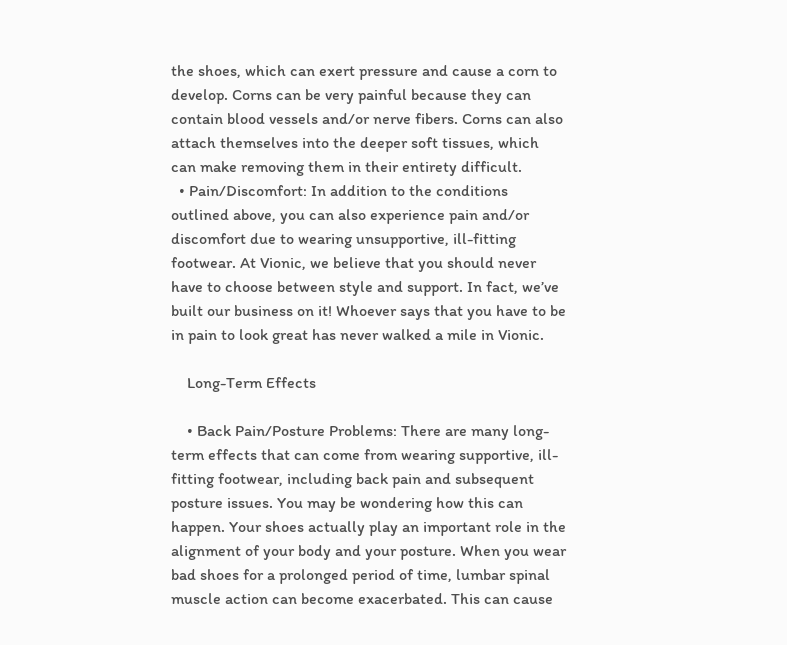the shoes, which can exert pressure and cause a corn to develop. Corns can be very painful because they can contain blood vessels and/or nerve fibers. Corns can also attach themselves into the deeper soft tissues, which can make removing them in their entirety difficult.
  • Pain/Discomfort: In addition to the conditions outlined above, you can also experience pain and/or discomfort due to wearing unsupportive, ill-fitting footwear. At Vionic, we believe that you should never have to choose between style and support. In fact, we’ve built our business on it! Whoever says that you have to be in pain to look great has never walked a mile in Vionic.

    Long-Term Effects

    • Back Pain/Posture Problems: There are many long-term effects that can come from wearing supportive, ill-fitting footwear, including back pain and subsequent posture issues. You may be wondering how this can happen. Your shoes actually play an important role in the alignment of your body and your posture. When you wear bad shoes for a prolonged period of time, lumbar spinal muscle action can become exacerbated. This can cause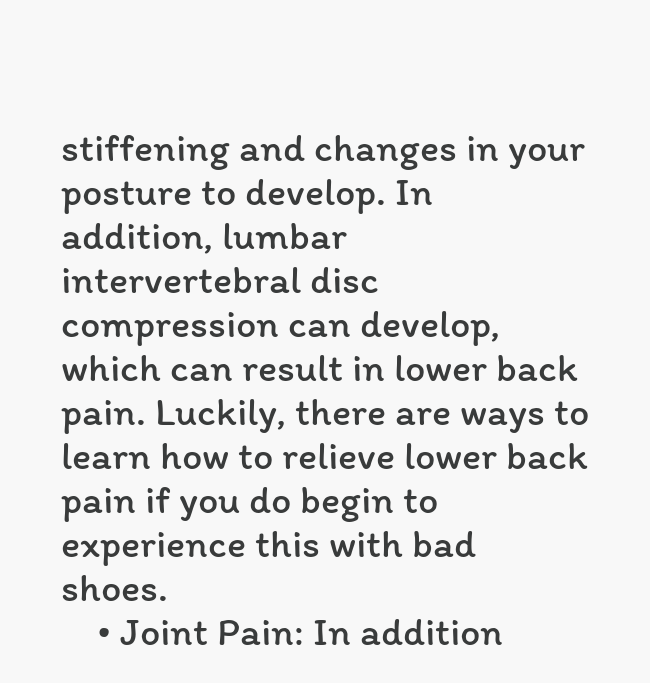stiffening and changes in your posture to develop. In addition, lumbar intervertebral disc compression can develop, which can result in lower back pain. Luckily, there are ways to learn how to relieve lower back pain if you do begin to experience this with bad shoes.
    • Joint Pain: In addition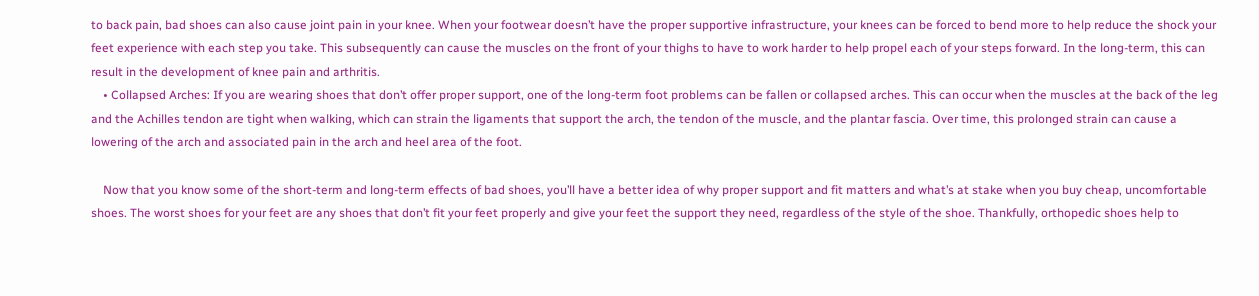to back pain, bad shoes can also cause joint pain in your knee. When your footwear doesn’t have the proper supportive infrastructure, your knees can be forced to bend more to help reduce the shock your feet experience with each step you take. This subsequently can cause the muscles on the front of your thighs to have to work harder to help propel each of your steps forward. In the long-term, this can result in the development of knee pain and arthritis.
    • Collapsed Arches: If you are wearing shoes that don’t offer proper support, one of the long-term foot problems can be fallen or collapsed arches. This can occur when the muscles at the back of the leg and the Achilles tendon are tight when walking, which can strain the ligaments that support the arch, the tendon of the muscle, and the plantar fascia. Over time, this prolonged strain can cause a lowering of the arch and associated pain in the arch and heel area of the foot.

    Now that you know some of the short-term and long-term effects of bad shoes, you’ll have a better idea of why proper support and fit matters and what’s at stake when you buy cheap, uncomfortable shoes. The worst shoes for your feet are any shoes that don’t fit your feet properly and give your feet the support they need, regardless of the style of the shoe. Thankfully, orthopedic shoes help to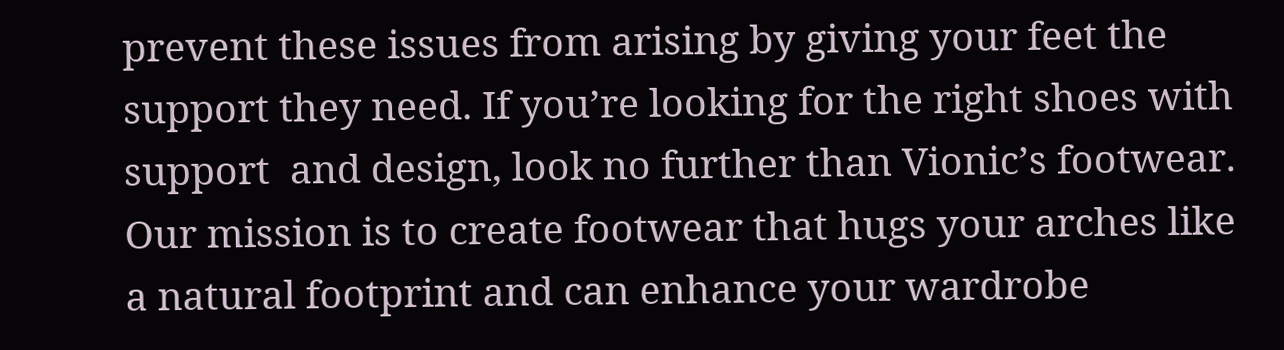prevent these issues from arising by giving your feet the support they need. If you’re looking for the right shoes with support  and design, look no further than Vionic’s footwear. Our mission is to create footwear that hugs your arches like a natural footprint and can enhance your wardrobe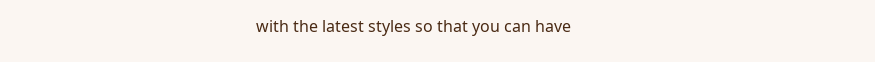with the latest styles so that you can have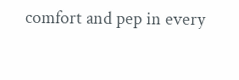comfort and pep in every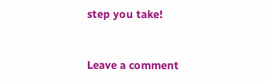step you take!


Leave a comment